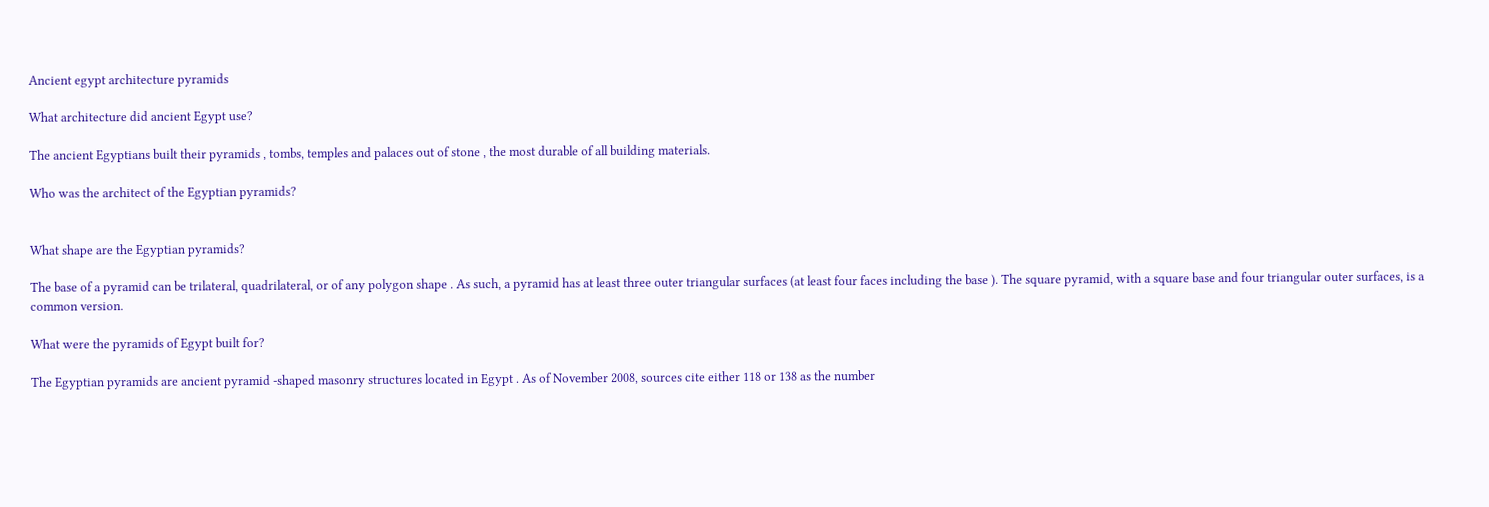Ancient egypt architecture pyramids

What architecture did ancient Egypt use?

The ancient Egyptians built their pyramids , tombs, temples and palaces out of stone , the most durable of all building materials.

Who was the architect of the Egyptian pyramids?


What shape are the Egyptian pyramids?

The base of a pyramid can be trilateral, quadrilateral, or of any polygon shape . As such, a pyramid has at least three outer triangular surfaces (at least four faces including the base ). The square pyramid, with a square base and four triangular outer surfaces, is a common version.

What were the pyramids of Egypt built for?

The Egyptian pyramids are ancient pyramid -shaped masonry structures located in Egypt . As of November 2008, sources cite either 118 or 138 as the number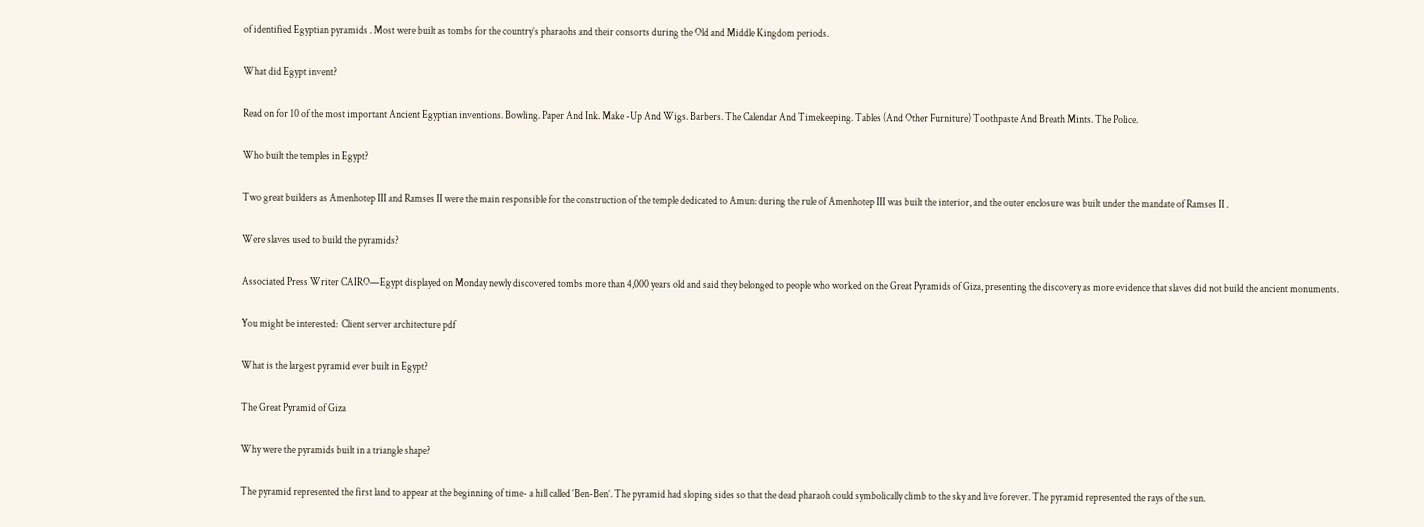of identified Egyptian pyramids . Most were built as tombs for the country’s pharaohs and their consorts during the Old and Middle Kingdom periods.

What did Egypt invent?

Read on for 10 of the most important Ancient Egyptian inventions. Bowling. Paper And Ink. Make -Up And Wigs. Barbers. The Calendar And Timekeeping. Tables (And Other Furniture) Toothpaste And Breath Mints. The Police.

Who built the temples in Egypt?

Two great builders as Amenhotep III and Ramses II were the main responsible for the construction of the temple dedicated to Amun: during the rule of Amenhotep III was built the interior, and the outer enclosure was built under the mandate of Ramses II .

Were slaves used to build the pyramids?

Associated Press Writer CAIRO—Egypt displayed on Monday newly discovered tombs more than 4,000 years old and said they belonged to people who worked on the Great Pyramids of Giza, presenting the discovery as more evidence that slaves did not build the ancient monuments.

You might be interested:  Client server architecture pdf

What is the largest pyramid ever built in Egypt?

The Great Pyramid of Giza

Why were the pyramids built in a triangle shape?

The pyramid represented the first land to appear at the beginning of time- a hill called ‘Ben-Ben’. The pyramid had sloping sides so that the dead pharaoh could symbolically climb to the sky and live forever. The pyramid represented the rays of the sun.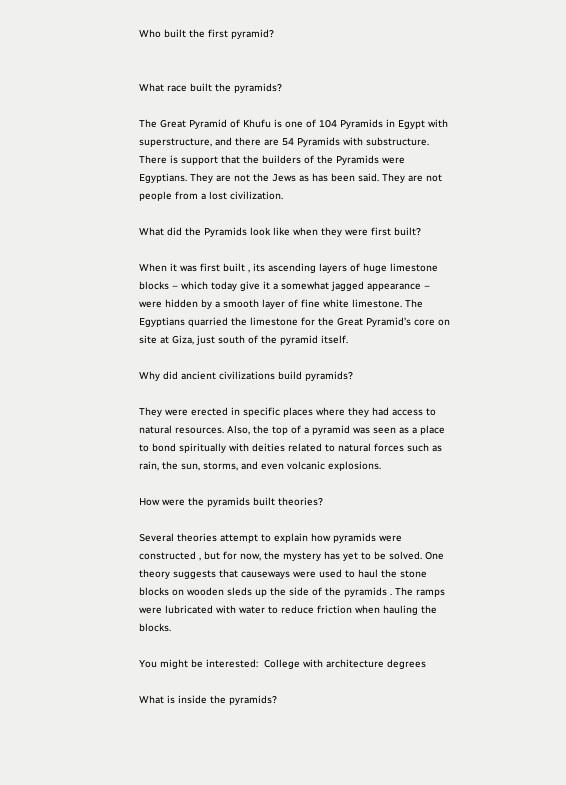Who built the first pyramid?


What race built the pyramids?

The Great Pyramid of Khufu is one of 104 Pyramids in Egypt with superstructure, and there are 54 Pyramids with substructure. There is support that the builders of the Pyramids were Egyptians. They are not the Jews as has been said. They are not people from a lost civilization.

What did the Pyramids look like when they were first built?

When it was first built , its ascending layers of huge limestone blocks – which today give it a somewhat jagged appearance – were hidden by a smooth layer of fine white limestone. The Egyptians quarried the limestone for the Great Pyramid’s core on site at Giza, just south of the pyramid itself.

Why did ancient civilizations build pyramids?

They were erected in specific places where they had access to natural resources. Also, the top of a pyramid was seen as a place to bond spiritually with deities related to natural forces such as rain, the sun, storms, and even volcanic explosions.

How were the pyramids built theories?

Several theories attempt to explain how pyramids were constructed , but for now, the mystery has yet to be solved. One theory suggests that causeways were used to haul the stone blocks on wooden sleds up the side of the pyramids . The ramps were lubricated with water to reduce friction when hauling the blocks.

You might be interested:  College with architecture degrees

What is inside the pyramids?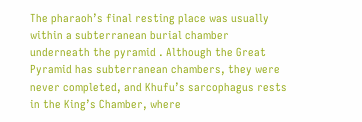The pharaoh’s final resting place was usually within a subterranean burial chamber underneath the pyramid . Although the Great Pyramid has subterranean chambers, they were never completed, and Khufu’s sarcophagus rests in the King’s Chamber, where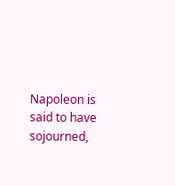Napoleon is said to have sojourned,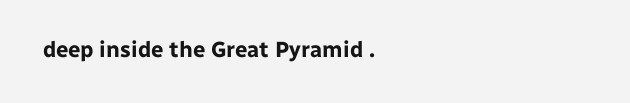deep inside the Great Pyramid .